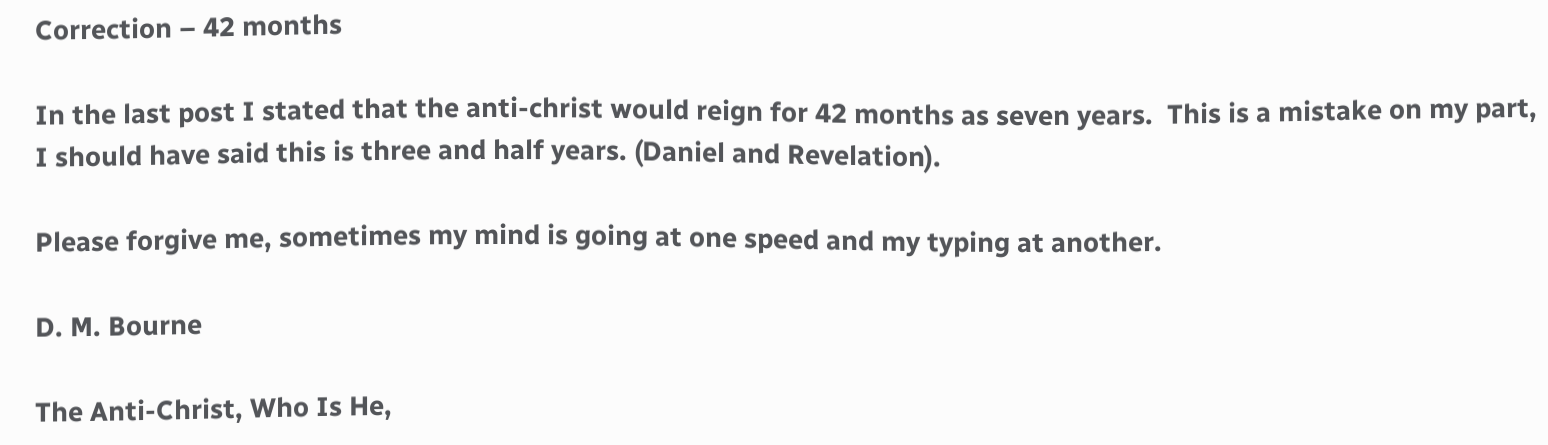Correction – 42 months

In the last post I stated that the anti-christ would reign for 42 months as seven years.  This is a mistake on my part, I should have said this is three and half years. (Daniel and Revelation).

Please forgive me, sometimes my mind is going at one speed and my typing at another.

D. M. Bourne

The Anti-Christ, Who Is He,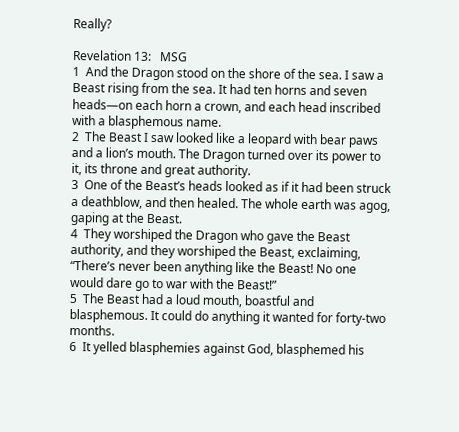Really?

Revelation 13:   MSG
1  And the Dragon stood on the shore of the sea. I saw a Beast rising from the sea. It had ten horns and seven heads—on each horn a crown, and each head inscribed with a blasphemous name.
2  The Beast I saw looked like a leopard with bear paws and a lion’s mouth. The Dragon turned over its power to it, its throne and great authority.
3  One of the Beast’s heads looked as if it had been struck a deathblow, and then healed. The whole earth was agog, gaping at the Beast.
4  They worshiped the Dragon who gave the Beast authority, and they worshiped the Beast, exclaiming, “There’s never been anything like the Beast! No one would dare go to war with the Beast!”
5  The Beast had a loud mouth, boastful and blasphemous. It could do anything it wanted for forty-two months.
6  It yelled blasphemies against God, blasphemed his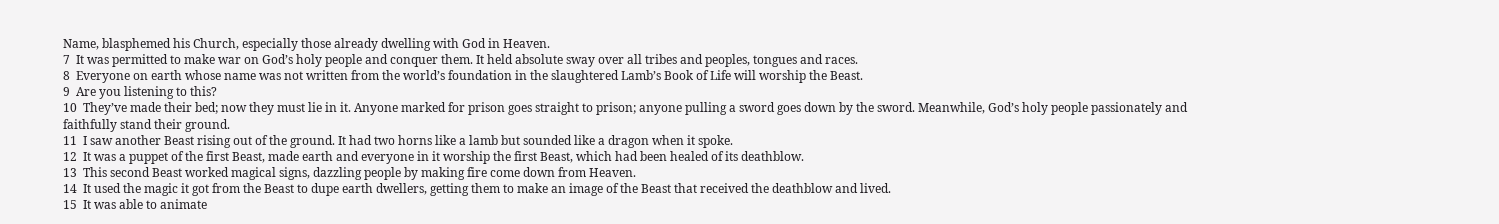Name, blasphemed his Church, especially those already dwelling with God in Heaven.
7  It was permitted to make war on God’s holy people and conquer them. It held absolute sway over all tribes and peoples, tongues and races.
8  Everyone on earth whose name was not written from the world’s foundation in the slaughtered Lamb’s Book of Life will worship the Beast.
9  Are you listening to this?
10  They’ve made their bed; now they must lie in it. Anyone marked for prison goes straight to prison; anyone pulling a sword goes down by the sword. Meanwhile, God’s holy people passionately and faithfully stand their ground.
11  I saw another Beast rising out of the ground. It had two horns like a lamb but sounded like a dragon when it spoke.
12  It was a puppet of the first Beast, made earth and everyone in it worship the first Beast, which had been healed of its deathblow.
13  This second Beast worked magical signs, dazzling people by making fire come down from Heaven.
14  It used the magic it got from the Beast to dupe earth dwellers, getting them to make an image of the Beast that received the deathblow and lived.
15  It was able to animate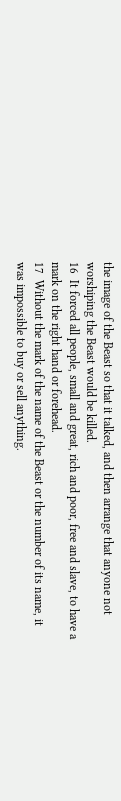the image of the Beast so that it talked, and then arrange that anyone not worshiping the Beast would be killed.
16  It forced all people, small and great, rich and poor, free and slave, to have a mark on the right hand or forehead.
17  Without the mark of the name of the Beast or the number of its name, it was impossible to buy or sell anything.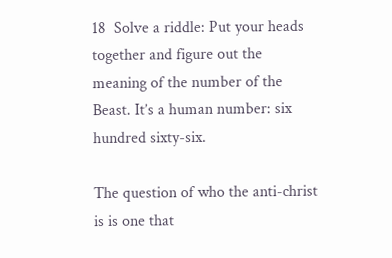18  Solve a riddle: Put your heads together and figure out the meaning of the number of the Beast. It’s a human number: six hundred sixty-six.

The question of who the anti-christ is is one that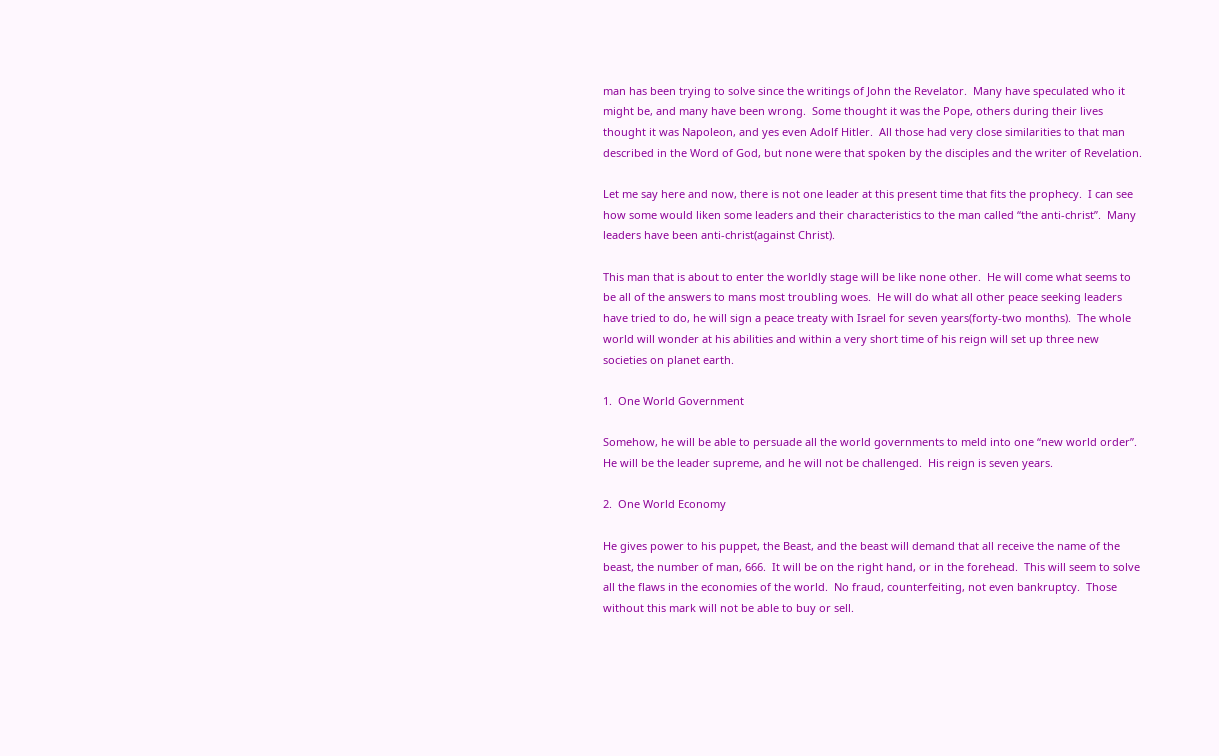man has been trying to solve since the writings of John the Revelator.  Many have speculated who it might be, and many have been wrong.  Some thought it was the Pope, others during their lives thought it was Napoleon, and yes even Adolf Hitler.  All those had very close similarities to that man described in the Word of God, but none were that spoken by the disciples and the writer of Revelation.

Let me say here and now, there is not one leader at this present time that fits the prophecy.  I can see how some would liken some leaders and their characteristics to the man called “the anti-christ”.  Many leaders have been anti-christ(against Christ).

This man that is about to enter the worldly stage will be like none other.  He will come what seems to be all of the answers to mans most troubling woes.  He will do what all other peace seeking leaders have tried to do, he will sign a peace treaty with Israel for seven years(forty-two months).  The whole world will wonder at his abilities and within a very short time of his reign will set up three new societies on planet earth.

1.  One World Government

Somehow, he will be able to persuade all the world governments to meld into one “new world order”.  He will be the leader supreme, and he will not be challenged.  His reign is seven years.

2.  One World Economy

He gives power to his puppet, the Beast, and the beast will demand that all receive the name of the beast, the number of man, 666.  It will be on the right hand, or in the forehead.  This will seem to solve all the flaws in the economies of the world.  No fraud, counterfeiting, not even bankruptcy.  Those without this mark will not be able to buy or sell.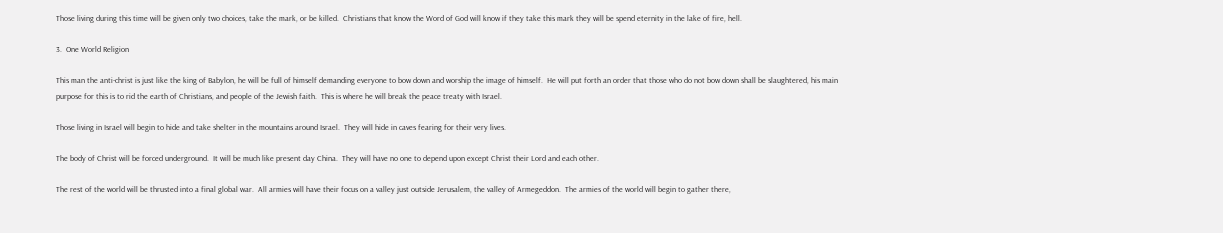Those living during this time will be given only two choices, take the mark, or be killed.  Christians that know the Word of God will know if they take this mark they will be spend eternity in the lake of fire, hell.

3.  One World Religion

This man the anti-christ is just like the king of Babylon, he will be full of himself demanding everyone to bow down and worship the image of himself.  He will put forth an order that those who do not bow down shall be slaughtered, his main purpose for this is to rid the earth of Christians, and people of the Jewish faith.  This is where he will break the peace treaty with Israel.

Those living in Israel will begin to hide and take shelter in the mountains around Israel.  They will hide in caves fearing for their very lives.

The body of Christ will be forced underground.  It will be much like present day China.  They will have no one to depend upon except Christ their Lord and each other.

The rest of the world will be thrusted into a final global war.  All armies will have their focus on a valley just outside Jerusalem, the valley of Armegeddon.  The armies of the world will begin to gather there,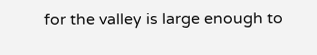for the valley is large enough to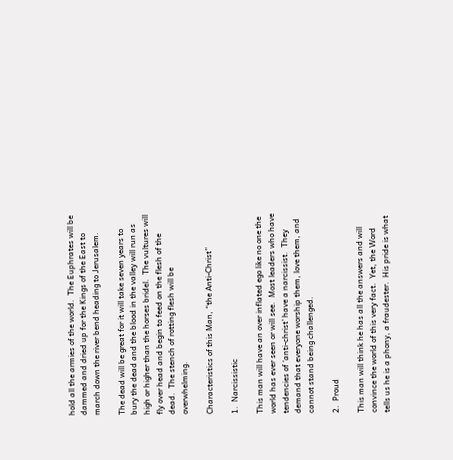hold all the armies of the world.  The Euphrates will be dammed and dried up for the Kings of the East to march down the river bend heading to Jerusalem.

The dead will be great for it will take seven years to bury the dead and the blood in the valley will run as high or higher than the horses bridel.  The vultures will fly over head and begin to feed on the flesh of the dead.  The stench of rotting flesh will be overwhelming.

Characteristics of this Man, “the Anti-Christ”

1.  Narcissistic

This man will have an over inflated ego like no one the world has ever seen or will see.  Most leaders who have tendencies of ‘anti-christ’ have a narcissist.  They demand that everyone worship them, love them, and cannot stand being challenged.

2.  Proud

This man will think he has all the answers and will convince the world of this very fact.  Yet, the Word tells us he is a phony, a fraudester.  His pride is what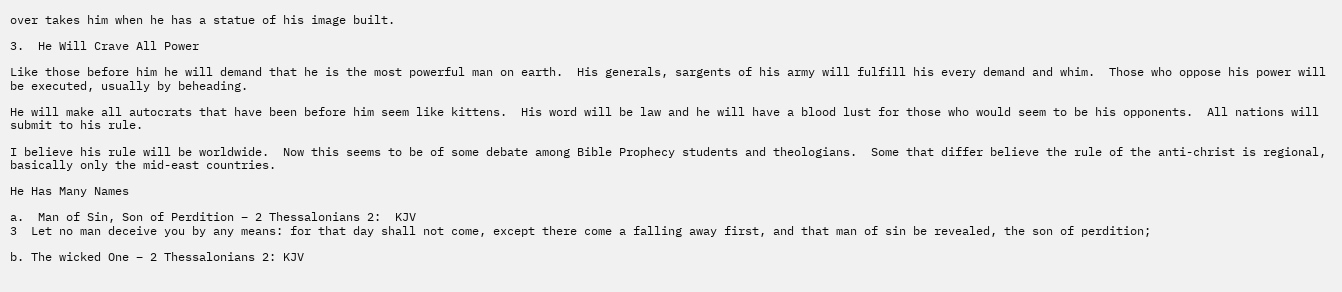over takes him when he has a statue of his image built.

3.  He Will Crave All Power

Like those before him he will demand that he is the most powerful man on earth.  His generals, sargents of his army will fulfill his every demand and whim.  Those who oppose his power will be executed, usually by beheading.

He will make all autocrats that have been before him seem like kittens.  His word will be law and he will have a blood lust for those who would seem to be his opponents.  All nations will submit to his rule.

I believe his rule will be worldwide.  Now this seems to be of some debate among Bible Prophecy students and theologians.  Some that differ believe the rule of the anti-christ is regional, basically only the mid-east countries.

He Has Many Names

a.  Man of Sin, Son of Perdition – 2 Thessalonians 2:  KJV
3  Let no man deceive you by any means: for that day shall not come, except there come a falling away first, and that man of sin be revealed, the son of perdition;

b. The wicked One – 2 Thessalonians 2: KJV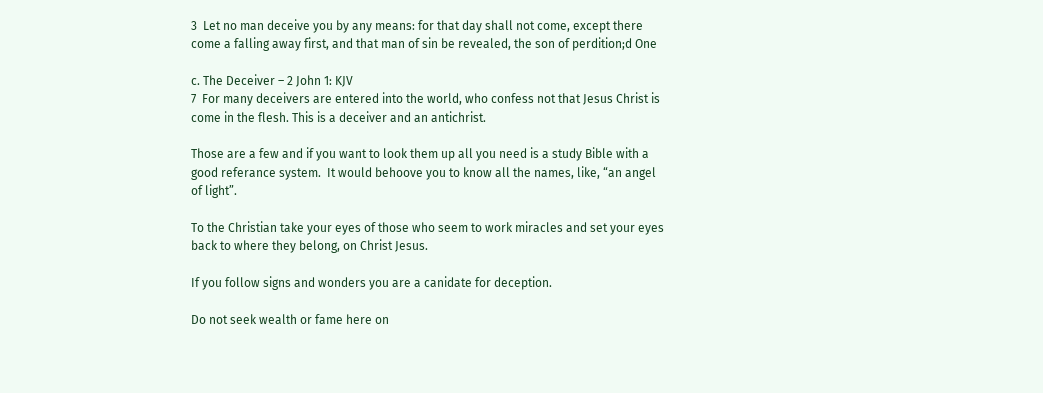3  Let no man deceive you by any means: for that day shall not come, except there come a falling away first, and that man of sin be revealed, the son of perdition;d One

c. The Deceiver – 2 John 1: KJV
7  For many deceivers are entered into the world, who confess not that Jesus Christ is come in the flesh. This is a deceiver and an antichrist.

Those are a few and if you want to look them up all you need is a study Bible with a good referance system.  It would behoove you to know all the names, like, “an angel of light”.

To the Christian take your eyes of those who seem to work miracles and set your eyes back to where they belong, on Christ Jesus.

If you follow signs and wonders you are a canidate for deception.

Do not seek wealth or fame here on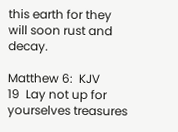this earth for they will soon rust and decay.

Matthew 6:  KJV
19  Lay not up for yourselves treasures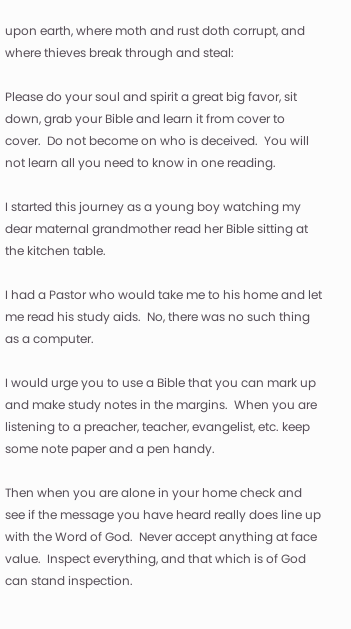upon earth, where moth and rust doth corrupt, and where thieves break through and steal:

Please do your soul and spirit a great big favor, sit down, grab your Bible and learn it from cover to cover.  Do not become on who is deceived.  You will not learn all you need to know in one reading.

I started this journey as a young boy watching my dear maternal grandmother read her Bible sitting at the kitchen table.

I had a Pastor who would take me to his home and let me read his study aids.  No, there was no such thing as a computer.

I would urge you to use a Bible that you can mark up and make study notes in the margins.  When you are listening to a preacher, teacher, evangelist, etc. keep some note paper and a pen handy.

Then when you are alone in your home check and see if the message you have heard really does line up with the Word of God.  Never accept anything at face value.  Inspect everything, and that which is of God can stand inspection.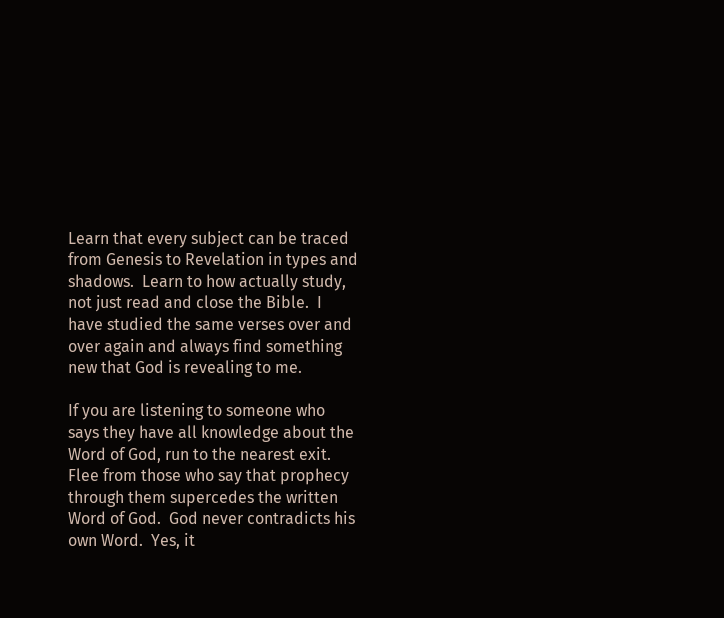Learn that every subject can be traced from Genesis to Revelation in types and shadows.  Learn to how actually study, not just read and close the Bible.  I have studied the same verses over and over again and always find something new that God is revealing to me.

If you are listening to someone who says they have all knowledge about the Word of God, run to the nearest exit.  Flee from those who say that prophecy through them supercedes the written Word of God.  God never contradicts his own Word.  Yes, it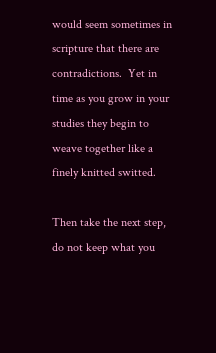would seem sometimes in scripture that there are contradictions.  Yet in time as you grow in your studies they begin to weave together like a finely knitted switted.

Then take the next step, do not keep what you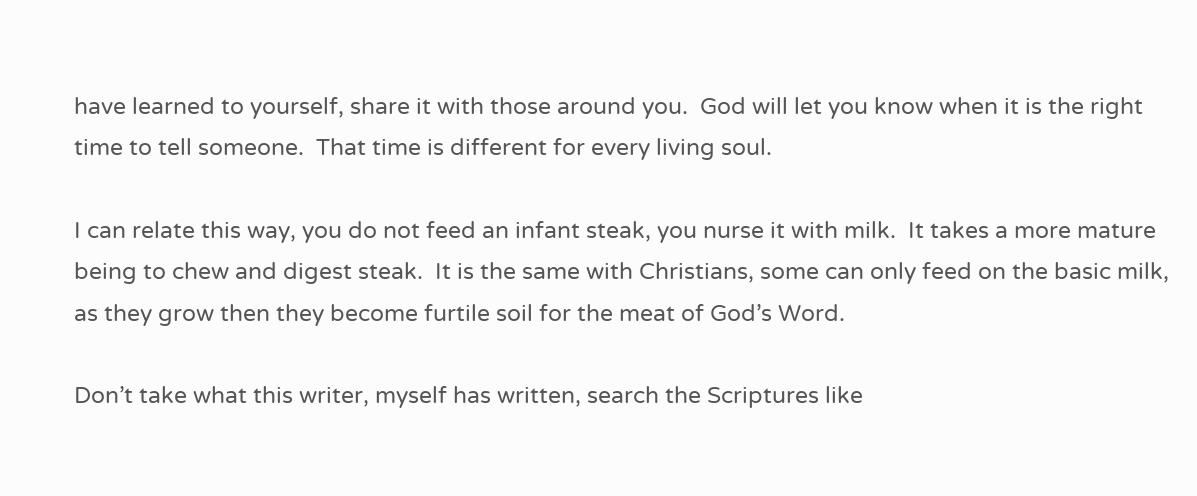have learned to yourself, share it with those around you.  God will let you know when it is the right time to tell someone.  That time is different for every living soul.

I can relate this way, you do not feed an infant steak, you nurse it with milk.  It takes a more mature being to chew and digest steak.  It is the same with Christians, some can only feed on the basic milk, as they grow then they become furtile soil for the meat of God’s Word.

Don’t take what this writer, myself has written, search the Scriptures like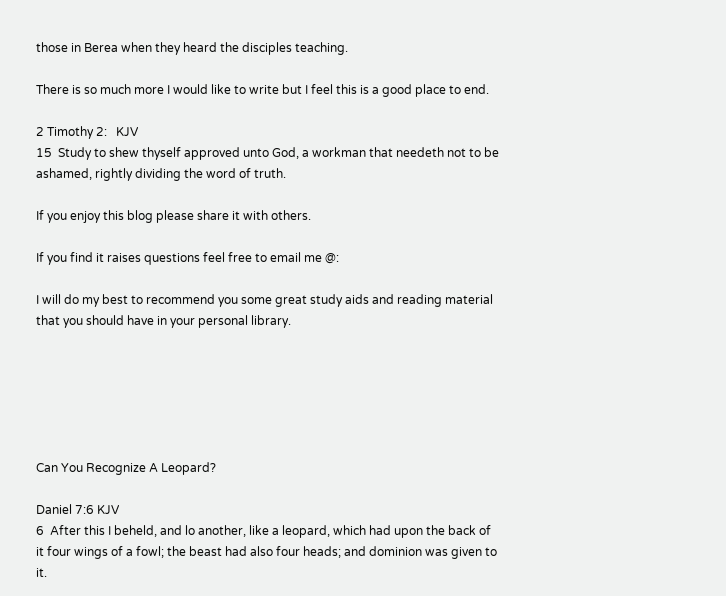those in Berea when they heard the disciples teaching.

There is so much more I would like to write but I feel this is a good place to end.

2 Timothy 2:   KJV
15  Study to shew thyself approved unto God, a workman that needeth not to be ashamed, rightly dividing the word of truth.

If you enjoy this blog please share it with others.

If you find it raises questions feel free to email me @:

I will do my best to recommend you some great study aids and reading material that you should have in your personal library.






Can You Recognize A Leopard?

Daniel 7:6 KJV
6  After this I beheld, and lo another, like a leopard, which had upon the back of it four wings of a fowl; the beast had also four heads; and dominion was given to it.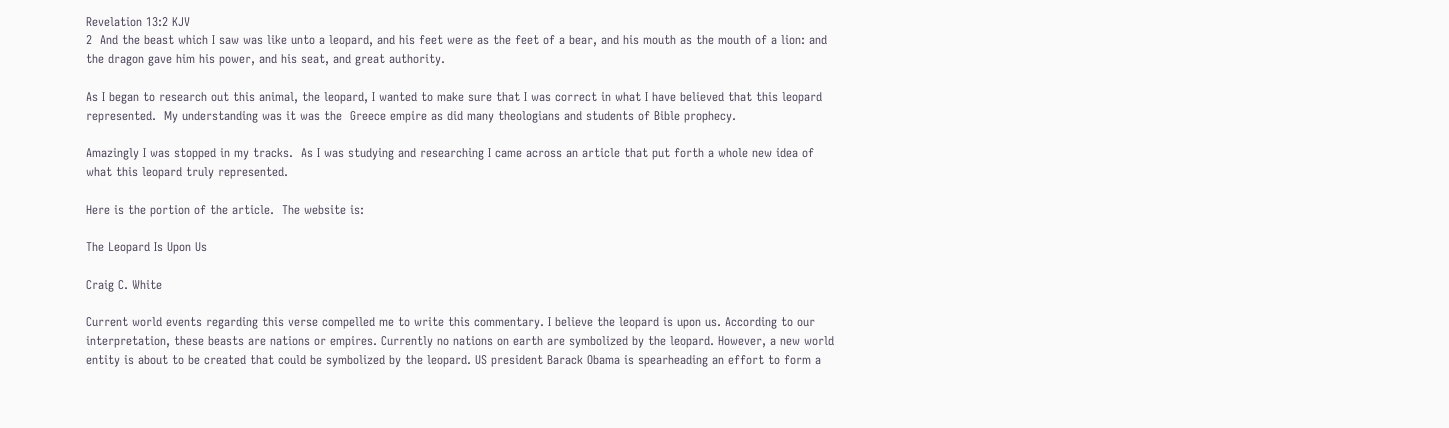Revelation 13:2 KJV
2  And the beast which I saw was like unto a leopard, and his feet were as the feet of a bear, and his mouth as the mouth of a lion: and the dragon gave him his power, and his seat, and great authority.

As I began to research out this animal, the leopard, I wanted to make sure that I was correct in what I have believed that this leopard represented.  My understanding was it was the  Greece empire as did many theologians and students of Bible prophecy.

Amazingly I was stopped in my tracks.  As I was studying and researching I came across an article that put forth a whole new idea of what this leopard truly represented.

Here is the portion of the article.  The website is:

The Leopard Is Upon Us

Craig C. White

Current world events regarding this verse compelled me to write this commentary. I believe the leopard is upon us. According to our interpretation, these beasts are nations or empires. Currently no nations on earth are symbolized by the leopard. However, a new world entity is about to be created that could be symbolized by the leopard. US president Barack Obama is spearheading an effort to form a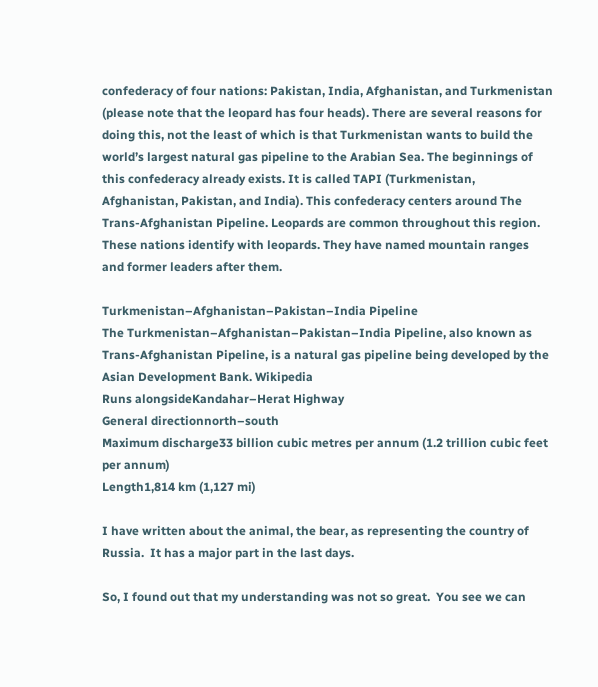confederacy of four nations: Pakistan, India, Afghanistan, and Turkmenistan (please note that the leopard has four heads). There are several reasons for doing this, not the least of which is that Turkmenistan wants to build the world’s largest natural gas pipeline to the Arabian Sea. The beginnings of this confederacy already exists. It is called TAPI (Turkmenistan, Afghanistan, Pakistan, and India). This confederacy centers around The Trans-Afghanistan Pipeline. Leopards are common throughout this region. These nations identify with leopards. They have named mountain ranges and former leaders after them.

Turkmenistan–Afghanistan–Pakistan–India Pipeline
The Turkmenistan–Afghanistan–Pakistan–India Pipeline, also known as Trans-Afghanistan Pipeline, is a natural gas pipeline being developed by the Asian Development Bank. Wikipedia
Runs alongsideKandahar–Herat Highway
General directionnorth–south
Maximum discharge33 billion cubic metres per annum (1.2 trillion cubic feet per annum)
Length1,814 km (1,127 mi)

I have written about the animal, the bear, as representing the country of Russia.  It has a major part in the last days.

So, I found out that my understanding was not so great.  You see we can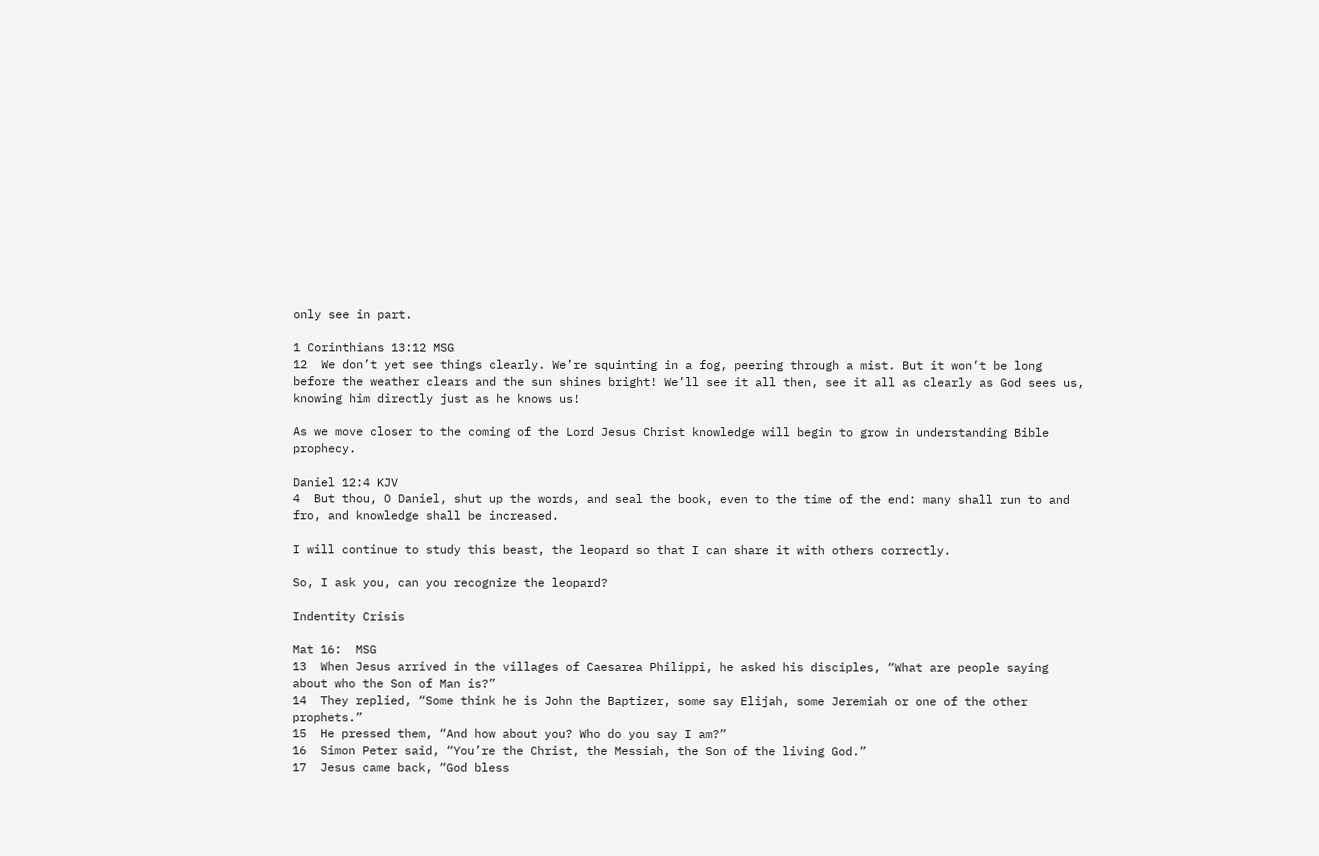only see in part.

1 Corinthians 13:12 MSG
12  We don’t yet see things clearly. We’re squinting in a fog, peering through a mist. But it won’t be long before the weather clears and the sun shines bright! We’ll see it all then, see it all as clearly as God sees us, knowing him directly just as he knows us!

As we move closer to the coming of the Lord Jesus Christ knowledge will begin to grow in understanding Bible prophecy.

Daniel 12:4 KJV
4  But thou, O Daniel, shut up the words, and seal the book, even to the time of the end: many shall run to and fro, and knowledge shall be increased.

I will continue to study this beast, the leopard so that I can share it with others correctly.

So, I ask you, can you recognize the leopard?

Indentity Crisis

Mat 16:  MSG
13  When Jesus arrived in the villages of Caesarea Philippi, he asked his disciples, “What are people saying about who the Son of Man is?”
14  They replied, “Some think he is John the Baptizer, some say Elijah, some Jeremiah or one of the other prophets.”
15  He pressed them, “And how about you? Who do you say I am?”
16  Simon Peter said, “You’re the Christ, the Messiah, the Son of the living God.”
17  Jesus came back, “God bless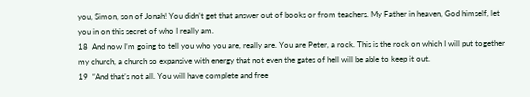you, Simon, son of Jonah! You didn’t get that answer out of books or from teachers. My Father in heaven, God himself, let you in on this secret of who I really am.
18  And now I’m going to tell you who you are, really are. You are Peter, a rock. This is the rock on which I will put together my church, a church so expansive with energy that not even the gates of hell will be able to keep it out.
19  “And that’s not all. You will have complete and free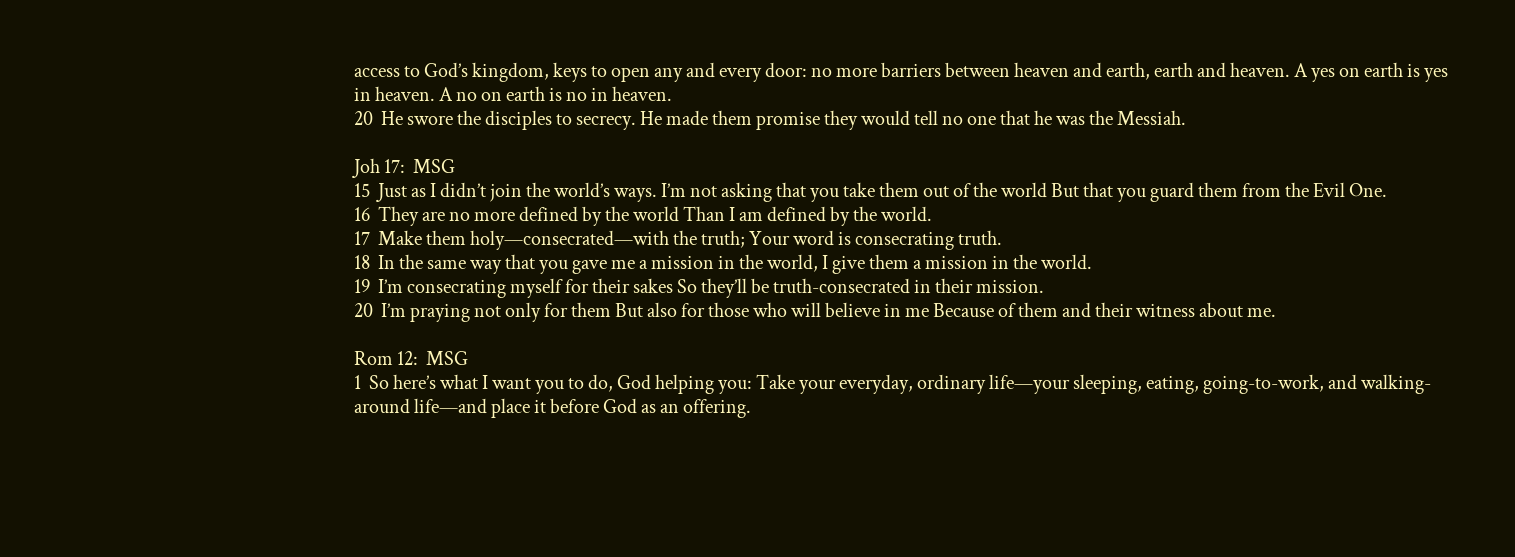access to God’s kingdom, keys to open any and every door: no more barriers between heaven and earth, earth and heaven. A yes on earth is yes in heaven. A no on earth is no in heaven.
20  He swore the disciples to secrecy. He made them promise they would tell no one that he was the Messiah.

Joh 17:  MSG
15  Just as I didn’t join the world’s ways. I’m not asking that you take them out of the world But that you guard them from the Evil One.
16  They are no more defined by the world Than I am defined by the world.
17  Make them holy—consecrated—with the truth; Your word is consecrating truth.
18  In the same way that you gave me a mission in the world, I give them a mission in the world.
19  I’m consecrating myself for their sakes So they’ll be truth-consecrated in their mission.
20  I’m praying not only for them But also for those who will believe in me Because of them and their witness about me.

Rom 12:  MSG
1  So here’s what I want you to do, God helping you: Take your everyday, ordinary life—your sleeping, eating, going-to-work, and walking-around life—and place it before God as an offering.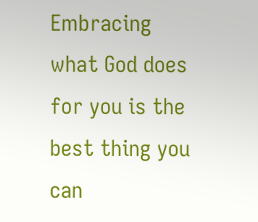Embracing what God does for you is the best thing you can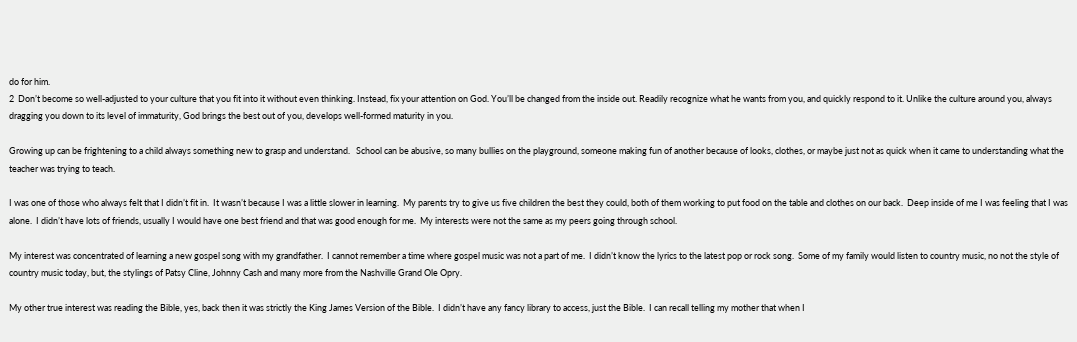do for him.
2  Don’t become so well-adjusted to your culture that you fit into it without even thinking. Instead, fix your attention on God. You’ll be changed from the inside out. Readily recognize what he wants from you, and quickly respond to it. Unlike the culture around you, always dragging you down to its level of immaturity, God brings the best out of you, develops well-formed maturity in you.

Growing up can be frightening to a child always something new to grasp and understand.   School can be abusive, so many bullies on the playground, someone making fun of another because of looks, clothes, or maybe just not as quick when it came to understanding what the teacher was trying to teach.

I was one of those who always felt that I didn’t fit in.  It wasn’t because I was a little slower in learning.  My parents try to give us five children the best they could, both of them working to put food on the table and clothes on our back.  Deep inside of me I was feeling that I was alone.  I didn’t have lots of friends, usually I would have one best friend and that was good enough for me.  My interests were not the same as my peers going through school.

My interest was concentrated of learning a new gospel song with my grandfather.  I cannot remember a time where gospel music was not a part of me.  I didn’t know the lyrics to the latest pop or rock song.  Some of my family would listen to country music, no not the style of country music today, but, the stylings of Patsy Cline, Johnny Cash and many more from the Nashville Grand Ole Opry.

My other true interest was reading the Bible, yes, back then it was strictly the King James Version of the Bible.  I didn’t have any fancy library to access, just the Bible.  I can recall telling my mother that when I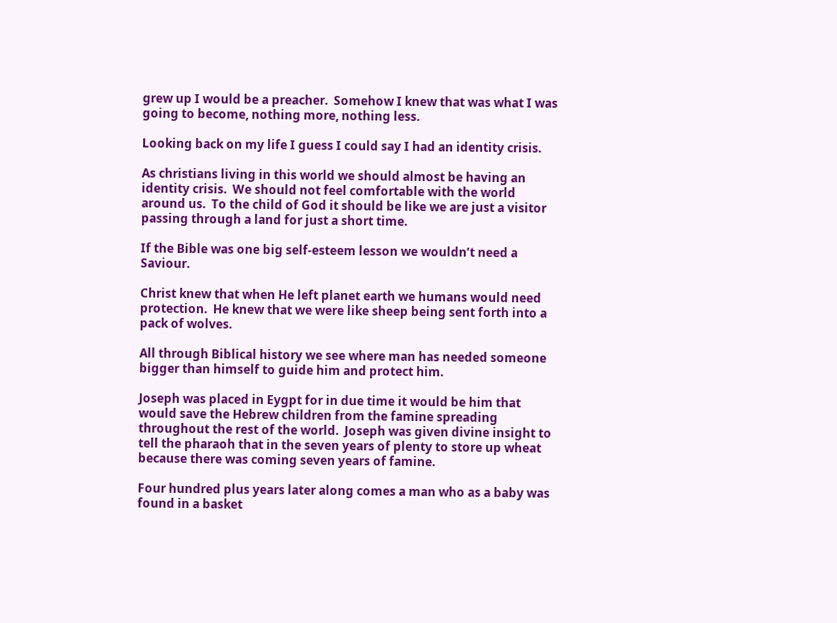grew up I would be a preacher.  Somehow I knew that was what I was going to become, nothing more, nothing less.

Looking back on my life I guess I could say I had an identity crisis.

As christians living in this world we should almost be having an identity crisis.  We should not feel comfortable with the world around us.  To the child of God it should be like we are just a visitor passing through a land for just a short time.

If the Bible was one big self-esteem lesson we wouldn’t need a Saviour.

Christ knew that when He left planet earth we humans would need protection.  He knew that we were like sheep being sent forth into a pack of wolves.

All through Biblical history we see where man has needed someone bigger than himself to guide him and protect him.

Joseph was placed in Eygpt for in due time it would be him that would save the Hebrew children from the famine spreading throughout the rest of the world.  Joseph was given divine insight to tell the pharaoh that in the seven years of plenty to store up wheat because there was coming seven years of famine.

Four hundred plus years later along comes a man who as a baby was found in a basket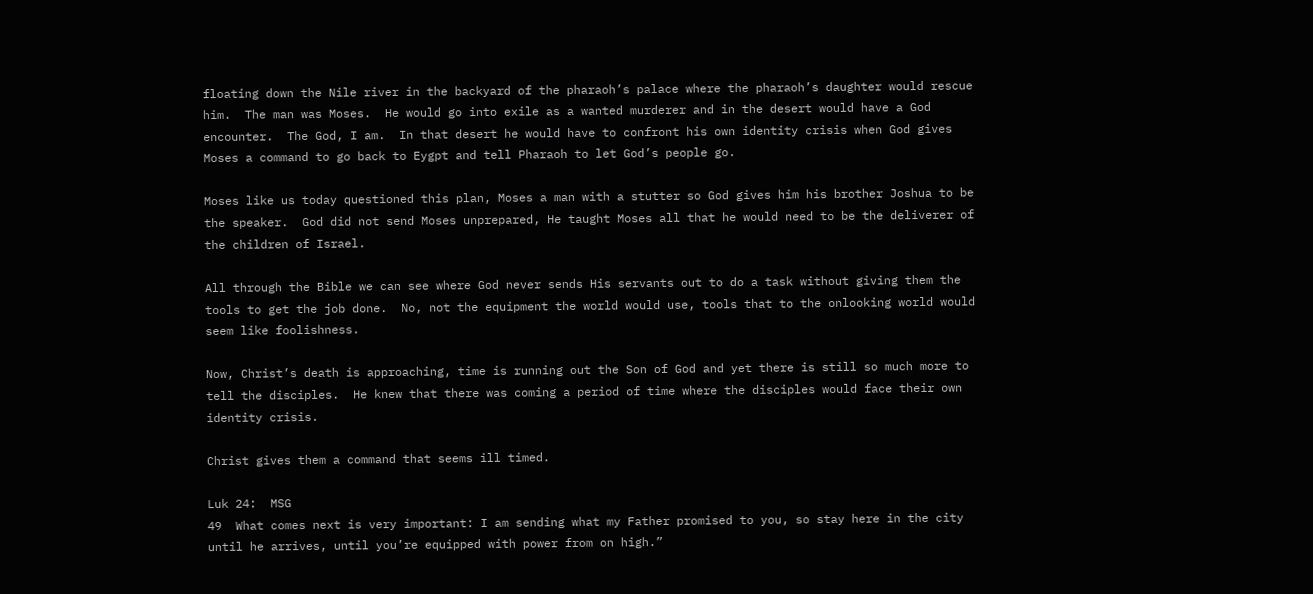floating down the Nile river in the backyard of the pharaoh’s palace where the pharaoh’s daughter would rescue him.  The man was Moses.  He would go into exile as a wanted murderer and in the desert would have a God encounter.  The God, I am.  In that desert he would have to confront his own identity crisis when God gives Moses a command to go back to Eygpt and tell Pharaoh to let God’s people go.

Moses like us today questioned this plan, Moses a man with a stutter so God gives him his brother Joshua to be the speaker.  God did not send Moses unprepared, He taught Moses all that he would need to be the deliverer of the children of Israel.

All through the Bible we can see where God never sends His servants out to do a task without giving them the tools to get the job done.  No, not the equipment the world would use, tools that to the onlooking world would seem like foolishness.

Now, Christ’s death is approaching, time is running out the Son of God and yet there is still so much more to tell the disciples.  He knew that there was coming a period of time where the disciples would face their own identity crisis.

Christ gives them a command that seems ill timed.

Luk 24:  MSG
49  What comes next is very important: I am sending what my Father promised to you, so stay here in the city until he arrives, until you’re equipped with power from on high.”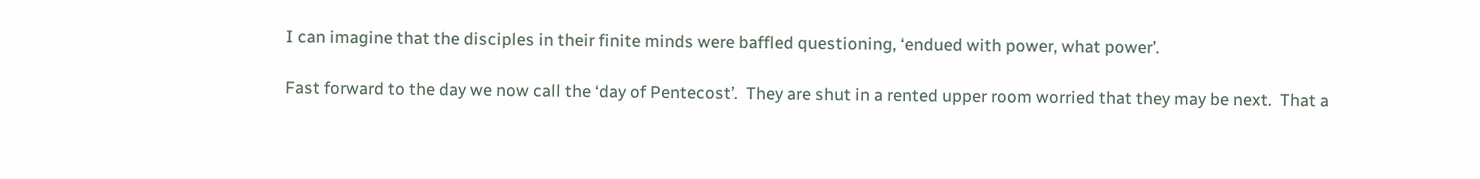I can imagine that the disciples in their finite minds were baffled questioning, ‘endued with power, what power’.

Fast forward to the day we now call the ‘day of Pentecost’.  They are shut in a rented upper room worried that they may be next.  That a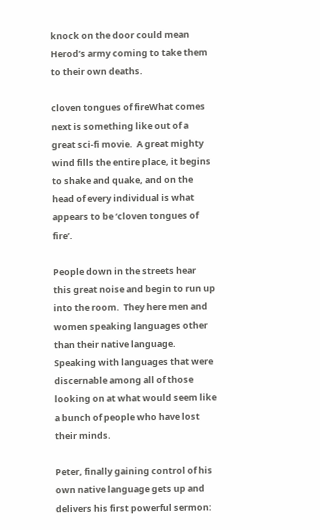knock on the door could mean Herod’s army coming to take them to their own deaths.

cloven tongues of fireWhat comes next is something like out of a great sci-fi movie.  A great mighty wind fills the entire place, it begins to shake and quake, and on the head of every individual is what appears to be ‘cloven tongues of fire’.

People down in the streets hear this great noise and begin to run up into the room.  They here men and women speaking languages other than their native language.  Speaking with languages that were discernable among all of those looking on at what would seem like a bunch of people who have lost their minds.

Peter, finally gaining control of his own native language gets up and delivers his first powerful sermon: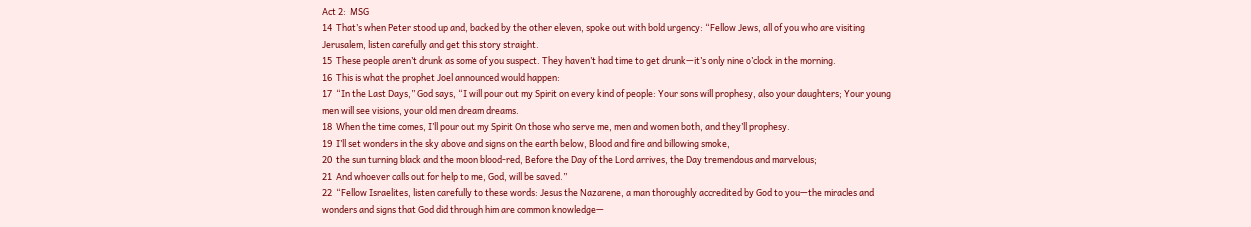Act 2:  MSG
14  That’s when Peter stood up and, backed by the other eleven, spoke out with bold urgency: “Fellow Jews, all of you who are visiting Jerusalem, listen carefully and get this story straight.
15  These people aren’t drunk as some of you suspect. They haven’t had time to get drunk—it’s only nine o’clock in the morning.
16  This is what the prophet Joel announced would happen:
17  “In the Last Days,” God says, “I will pour out my Spirit on every kind of people: Your sons will prophesy, also your daughters; Your young men will see visions, your old men dream dreams.
18  When the time comes, I’ll pour out my Spirit On those who serve me, men and women both, and they’ll prophesy.
19  I’ll set wonders in the sky above and signs on the earth below, Blood and fire and billowing smoke,
20  the sun turning black and the moon blood-red, Before the Day of the Lord arrives, the Day tremendous and marvelous;
21  And whoever calls out for help to me, God, will be saved.”
22  “Fellow Israelites, listen carefully to these words: Jesus the Nazarene, a man thoroughly accredited by God to you—the miracles and wonders and signs that God did through him are common knowledge—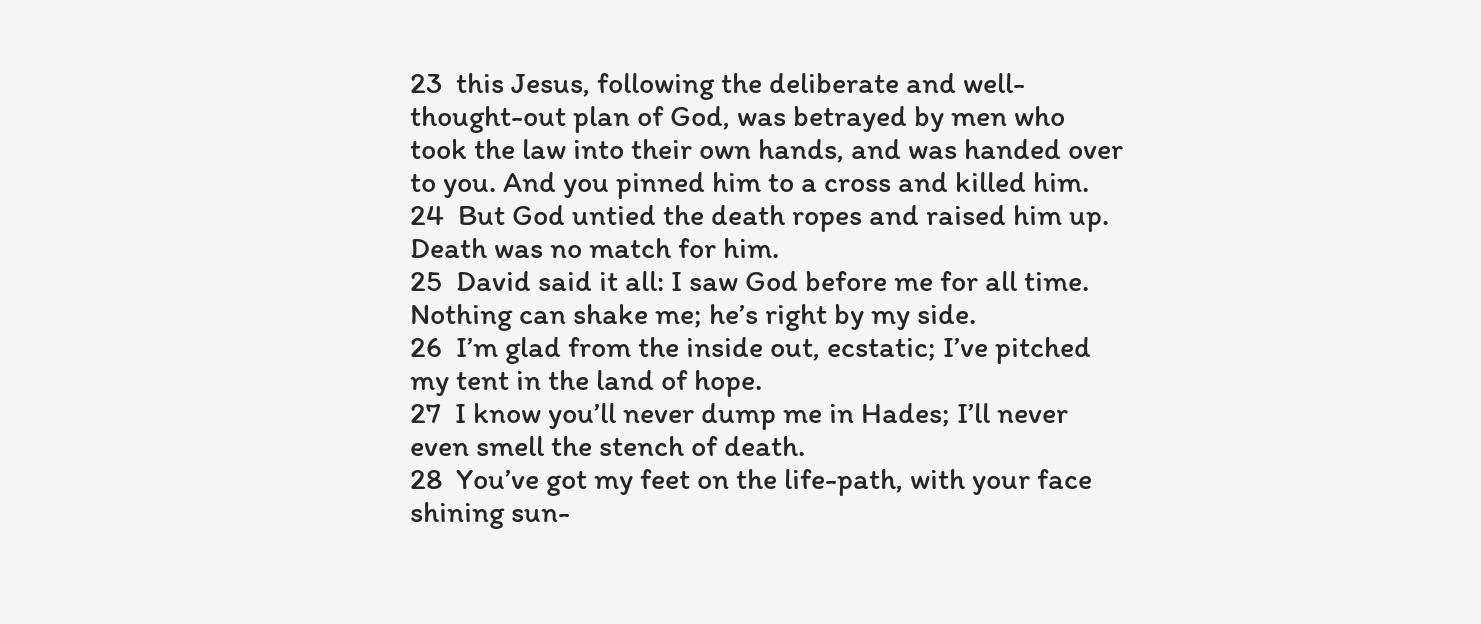23  this Jesus, following the deliberate and well-thought-out plan of God, was betrayed by men who took the law into their own hands, and was handed over to you. And you pinned him to a cross and killed him.
24  But God untied the death ropes and raised him up. Death was no match for him.
25  David said it all: I saw God before me for all time. Nothing can shake me; he’s right by my side.
26  I’m glad from the inside out, ecstatic; I’ve pitched my tent in the land of hope.
27  I know you’ll never dump me in Hades; I’ll never even smell the stench of death.
28  You’ve got my feet on the life-path, with your face shining sun-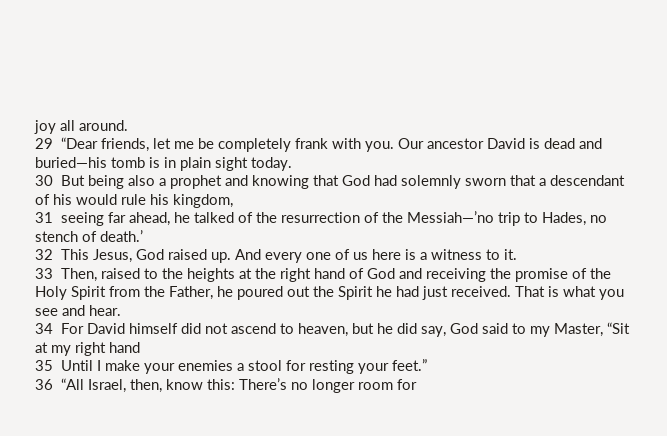joy all around.
29  “Dear friends, let me be completely frank with you. Our ancestor David is dead and buried—his tomb is in plain sight today.
30  But being also a prophet and knowing that God had solemnly sworn that a descendant of his would rule his kingdom,
31  seeing far ahead, he talked of the resurrection of the Messiah—’no trip to Hades, no stench of death.’
32  This Jesus, God raised up. And every one of us here is a witness to it.
33  Then, raised to the heights at the right hand of God and receiving the promise of the Holy Spirit from the Father, he poured out the Spirit he had just received. That is what you see and hear.
34  For David himself did not ascend to heaven, but he did say, God said to my Master, “Sit at my right hand
35  Until I make your enemies a stool for resting your feet.”
36  “All Israel, then, know this: There’s no longer room for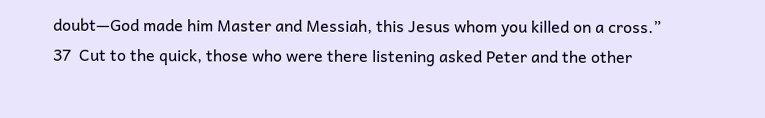doubt—God made him Master and Messiah, this Jesus whom you killed on a cross.”
37  Cut to the quick, those who were there listening asked Peter and the other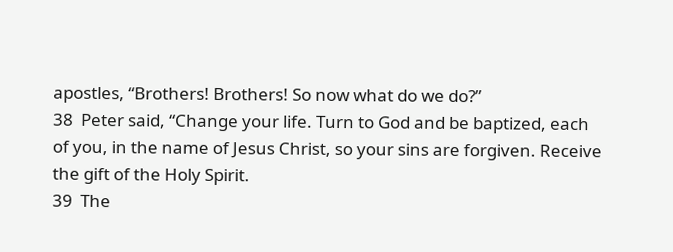apostles, “Brothers! Brothers! So now what do we do?”
38  Peter said, “Change your life. Turn to God and be baptized, each of you, in the name of Jesus Christ, so your sins are forgiven. Receive the gift of the Holy Spirit.
39  The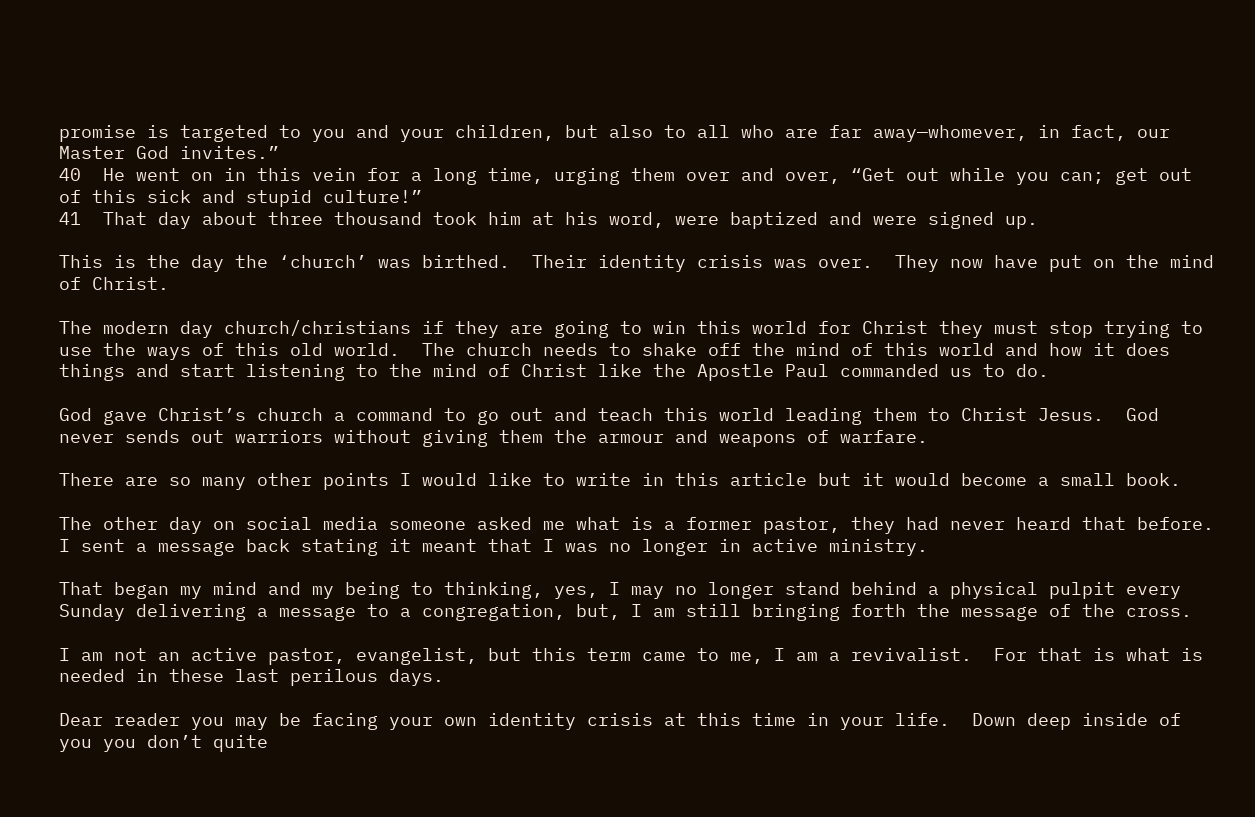promise is targeted to you and your children, but also to all who are far away—whomever, in fact, our Master God invites.”
40  He went on in this vein for a long time, urging them over and over, “Get out while you can; get out of this sick and stupid culture!”
41  That day about three thousand took him at his word, were baptized and were signed up.

This is the day the ‘church’ was birthed.  Their identity crisis was over.  They now have put on the mind of Christ.

The modern day church/christians if they are going to win this world for Christ they must stop trying to use the ways of this old world.  The church needs to shake off the mind of this world and how it does things and start listening to the mind of Christ like the Apostle Paul commanded us to do.

God gave Christ’s church a command to go out and teach this world leading them to Christ Jesus.  God never sends out warriors without giving them the armour and weapons of warfare.

There are so many other points I would like to write in this article but it would become a small book.

The other day on social media someone asked me what is a former pastor, they had never heard that before.  I sent a message back stating it meant that I was no longer in active ministry.

That began my mind and my being to thinking, yes, I may no longer stand behind a physical pulpit every Sunday delivering a message to a congregation, but, I am still bringing forth the message of the cross.

I am not an active pastor, evangelist, but this term came to me, I am a revivalist.  For that is what is needed in these last perilous days.

Dear reader you may be facing your own identity crisis at this time in your life.  Down deep inside of you you don’t quite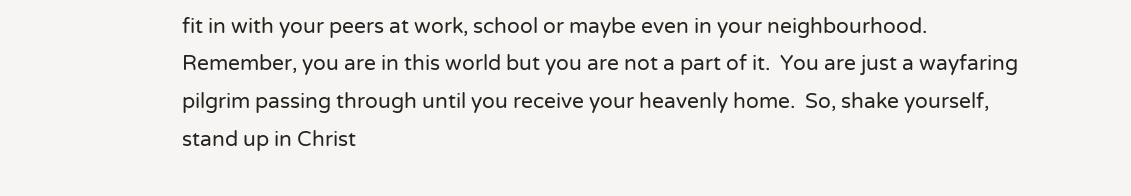fit in with your peers at work, school or maybe even in your neighbourhood.  Remember, you are in this world but you are not a part of it.  You are just a wayfaring pilgrim passing through until you receive your heavenly home.  So, shake yourself, stand up in Christ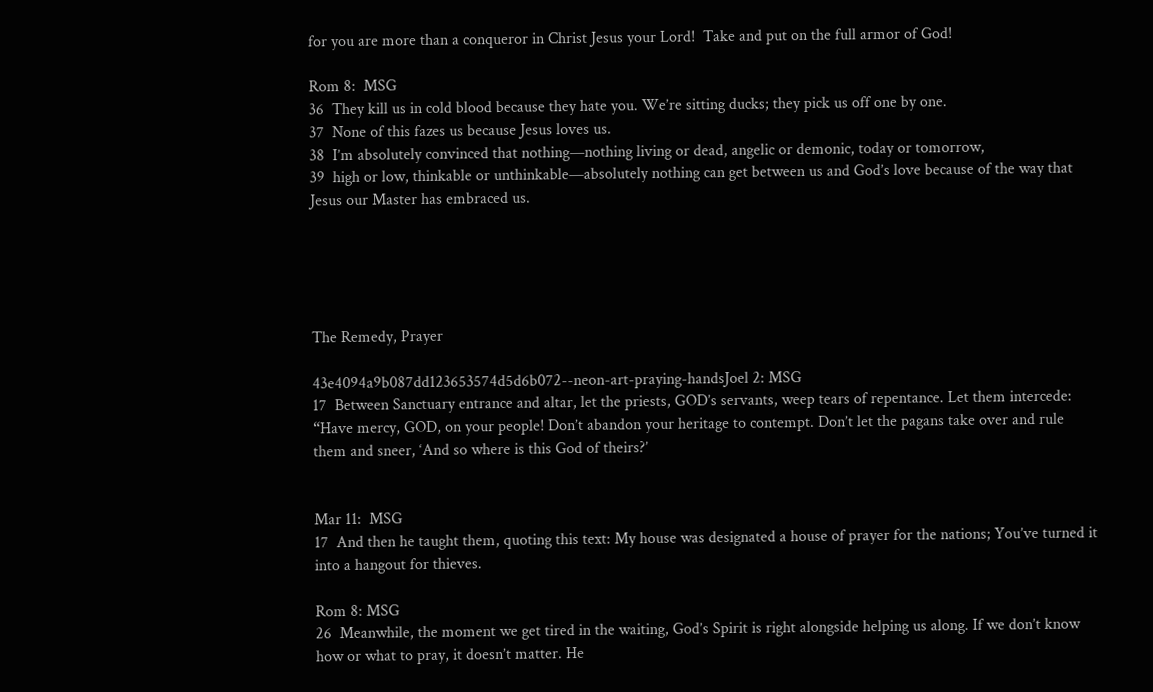for you are more than a conqueror in Christ Jesus your Lord!  Take and put on the full armor of God!

Rom 8:  MSG
36  They kill us in cold blood because they hate you. We’re sitting ducks; they pick us off one by one.
37  None of this fazes us because Jesus loves us.
38  I’m absolutely convinced that nothing—nothing living or dead, angelic or demonic, today or tomorrow,
39  high or low, thinkable or unthinkable—absolutely nothing can get between us and God’s love because of the way that Jesus our Master has embraced us.





The Remedy, Prayer

43e4094a9b087dd123653574d5d6b072--neon-art-praying-handsJoel 2: MSG
17  Between Sanctuary entrance and altar, let the priests, GOD’s servants, weep tears of repentance. Let them intercede: “Have mercy, GOD, on your people! Don’t abandon your heritage to contempt. Don’t let the pagans take over and rule them and sneer, ‘And so where is this God of theirs?’


Mar 11:  MSG
17  And then he taught them, quoting this text: My house was designated a house of prayer for the nations; You’ve turned it into a hangout for thieves.

Rom 8: MSG
26  Meanwhile, the moment we get tired in the waiting, God’s Spirit is right alongside helping us along. If we don’t know how or what to pray, it doesn’t matter. He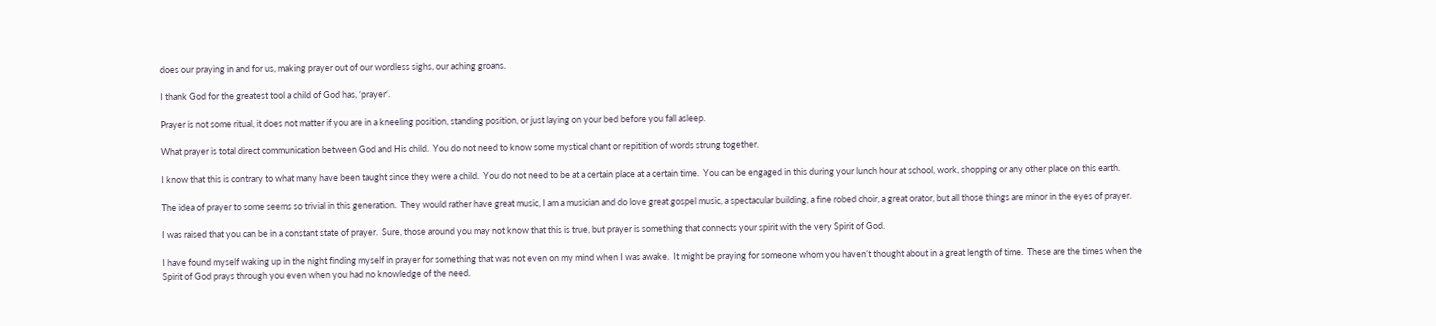does our praying in and for us, making prayer out of our wordless sighs, our aching groans.

I thank God for the greatest tool a child of God has, ‘prayer‘.

Prayer is not some ritual, it does not matter if you are in a kneeling position, standing position, or just laying on your bed before you fall asleep.

What prayer is total direct communication between God and His child.  You do not need to know some mystical chant or repitition of words strung together.

I know that this is contrary to what many have been taught since they were a child.  You do not need to be at a certain place at a certain time.  You can be engaged in this during your lunch hour at school, work, shopping or any other place on this earth.

The idea of prayer to some seems so trivial in this generation.  They would rather have great music, I am a musician and do love great gospel music, a spectacular building, a fine robed choir, a great orator, but all those things are minor in the eyes of prayer.

I was raised that you can be in a constant state of prayer.  Sure, those around you may not know that this is true, but prayer is something that connects your spirit with the very Spirit of God.

I have found myself waking up in the night finding myself in prayer for something that was not even on my mind when I was awake.  It might be praying for someone whom you haven’t thought about in a great length of time.  These are the times when the Spirit of God prays through you even when you had no knowledge of the need.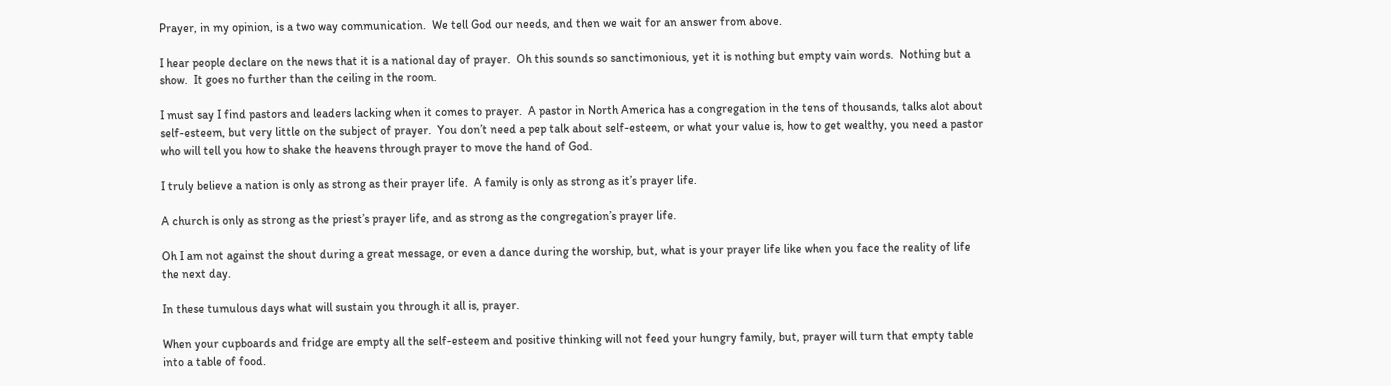Prayer, in my opinion, is a two way communication.  We tell God our needs, and then we wait for an answer from above.

I hear people declare on the news that it is a national day of prayer.  Oh this sounds so sanctimonious, yet it is nothing but empty vain words.  Nothing but a show.  It goes no further than the ceiling in the room.

I must say I find pastors and leaders lacking when it comes to prayer.  A pastor in North America has a congregation in the tens of thousands, talks alot about self-esteem, but very little on the subject of prayer.  You don’t need a pep talk about self-esteem, or what your value is, how to get wealthy, you need a pastor who will tell you how to shake the heavens through prayer to move the hand of God.

I truly believe a nation is only as strong as their prayer life.  A family is only as strong as it’s prayer life.

A church is only as strong as the priest’s prayer life, and as strong as the congregation’s prayer life.

Oh I am not against the shout during a great message, or even a dance during the worship, but, what is your prayer life like when you face the reality of life the next day.

In these tumulous days what will sustain you through it all is, prayer.

When your cupboards and fridge are empty all the self-esteem and positive thinking will not feed your hungry family, but, prayer will turn that empty table into a table of food.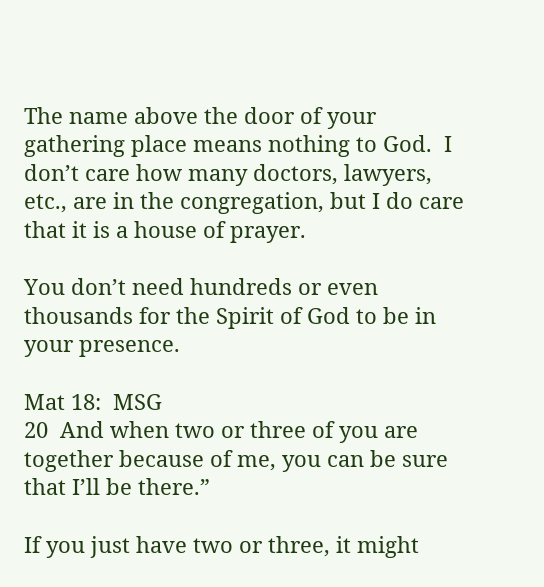The name above the door of your gathering place means nothing to God.  I don’t care how many doctors, lawyers, etc., are in the congregation, but I do care that it is a house of prayer.

You don’t need hundreds or even thousands for the Spirit of God to be in your presence.

Mat 18:  MSG
20  And when two or three of you are together because of me, you can be sure that I’ll be there.”

If you just have two or three, it might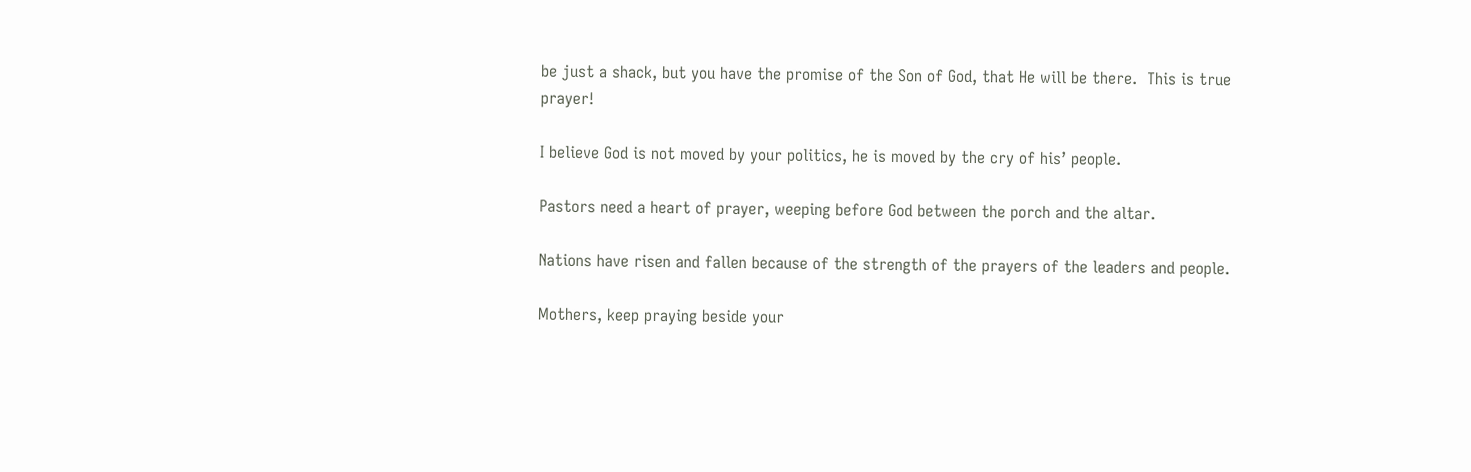be just a shack, but you have the promise of the Son of God, that He will be there.  This is true prayer!

I believe God is not moved by your politics, he is moved by the cry of his’ people.

Pastors need a heart of prayer, weeping before God between the porch and the altar.

Nations have risen and fallen because of the strength of the prayers of the leaders and people.

Mothers, keep praying beside your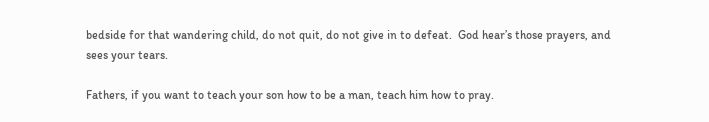bedside for that wandering child, do not quit, do not give in to defeat.  God hear’s those prayers, and sees your tears.

Fathers, if you want to teach your son how to be a man, teach him how to pray.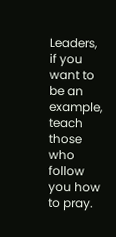Leaders, if you want to be an example, teach those who follow you how to pray.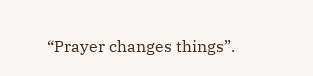“Prayer changes things”.